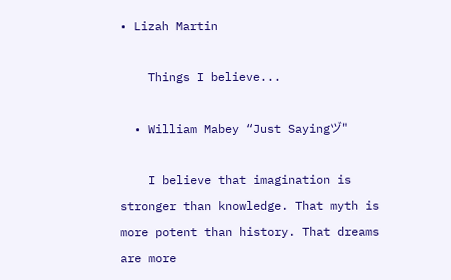• Lizah Martin

    Things I believe...

  • William Mabey “Just Sayingヅ"

    I believe that imagination is stronger than knowledge. That myth is more potent than history. That dreams are more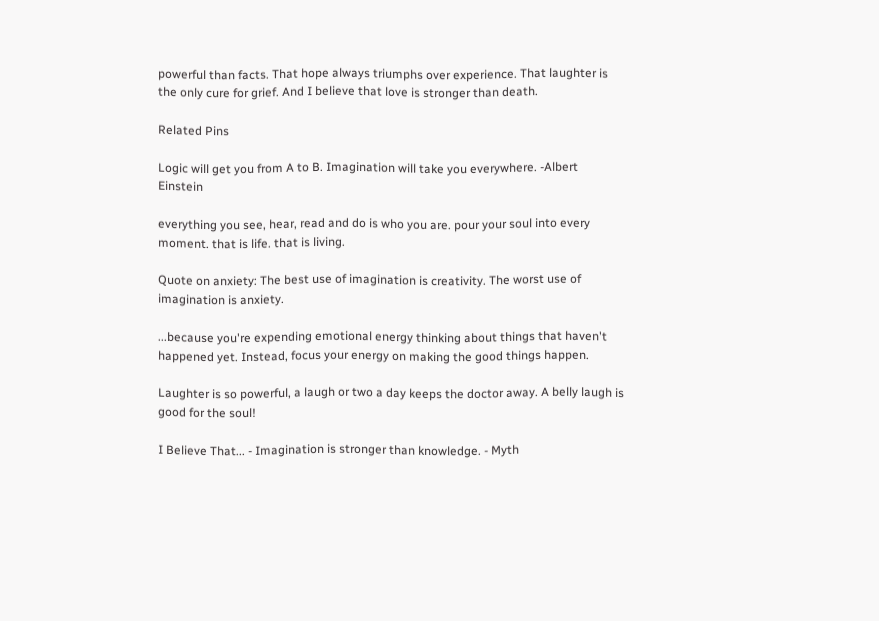powerful than facts. That hope always triumphs over experience. That laughter is the only cure for grief. And I believe that love is stronger than death.

Related Pins

Logic will get you from A to B. Imagination will take you everywhere. -Albert Einstein

everything you see, hear, read and do is who you are. pour your soul into every moment. that is life. that is living.

Quote on anxiety: The best use of imagination is creativity. The worst use of imagination is anxiety.

...because you're expending emotional energy thinking about things that haven't happened yet. Instead, focus your energy on making the good things happen.

Laughter is so powerful, a laugh or two a day keeps the doctor away. A belly laugh is good for the soul!

I Believe That... - Imagination is stronger than knowledge. - Myth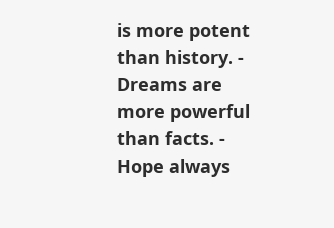is more potent than history. - Dreams are more powerful than facts. - Hope always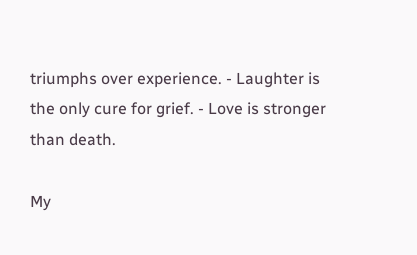triumphs over experience. - Laughter is the only cure for grief. - Love is stronger than death.

My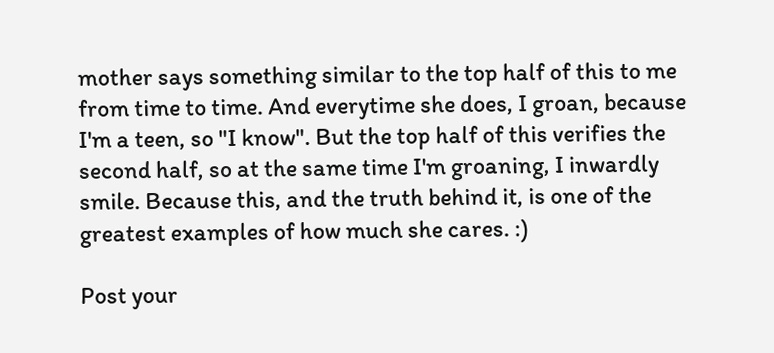mother says something similar to the top half of this to me from time to time. And everytime she does, I groan, because I'm a teen, so "I know". But the top half of this verifies the second half, so at the same time I'm groaning, I inwardly smile. Because this, and the truth behind it, is one of the greatest examples of how much she cares. :)

Post your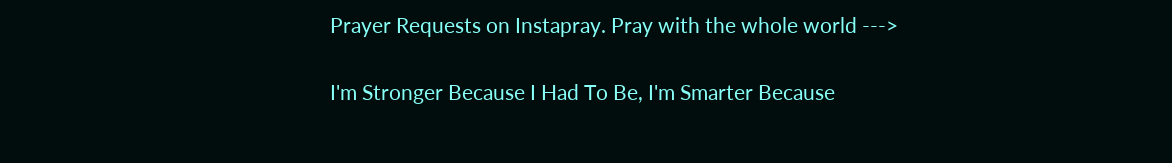Prayer Requests on Instapray. Pray with the whole world --->

I'm Stronger Because I Had To Be, I'm Smarter Because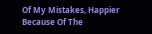Of My Mistakes, Happier Because Of The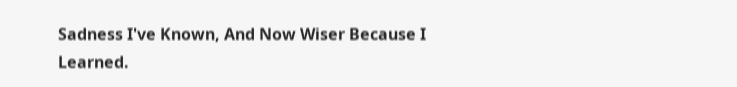Sadness I've Known, And Now Wiser Because I Learned.